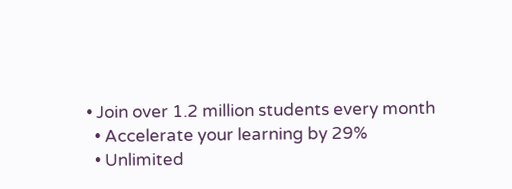• Join over 1.2 million students every month
  • Accelerate your learning by 29%
  • Unlimited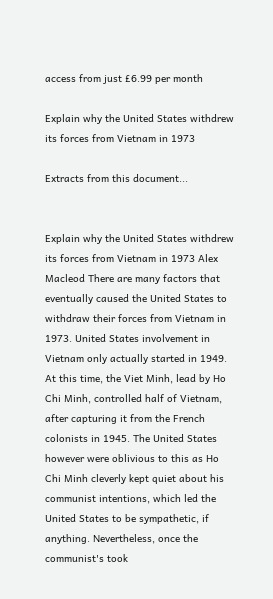access from just £6.99 per month

Explain why the United States withdrew its forces from Vietnam in 1973

Extracts from this document...


Explain why the United States withdrew its forces from Vietnam in 1973 Alex Macleod There are many factors that eventually caused the United States to withdraw their forces from Vietnam in 1973. United States involvement in Vietnam only actually started in 1949. At this time, the Viet Minh, lead by Ho Chi Minh, controlled half of Vietnam, after capturing it from the French colonists in 1945. The United States however were oblivious to this as Ho Chi Minh cleverly kept quiet about his communist intentions, which led the United States to be sympathetic, if anything. Nevertheless, once the communist's took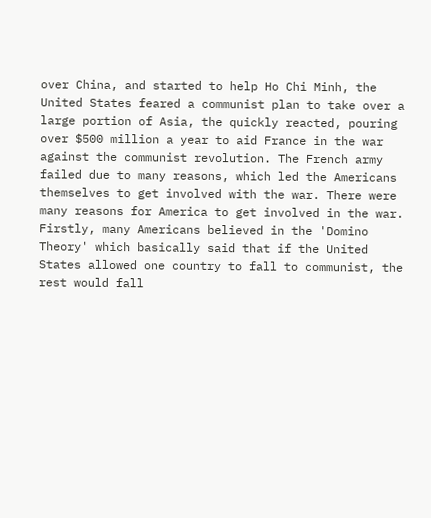over China, and started to help Ho Chi Minh, the United States feared a communist plan to take over a large portion of Asia, the quickly reacted, pouring over $500 million a year to aid France in the war against the communist revolution. The French army failed due to many reasons, which led the Americans themselves to get involved with the war. There were many reasons for America to get involved in the war. Firstly, many Americans believed in the 'Domino Theory' which basically said that if the United States allowed one country to fall to communist, the rest would fall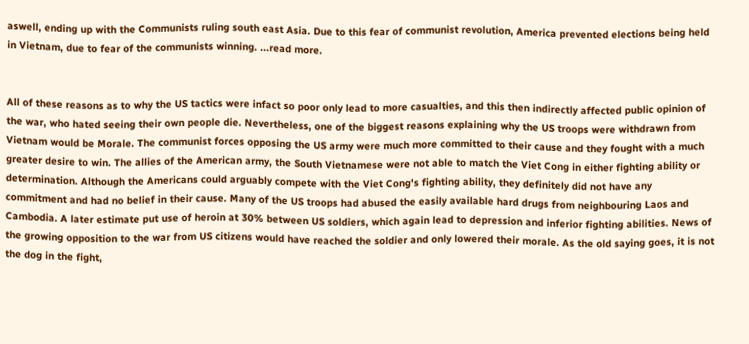aswell, ending up with the Communists ruling south east Asia. Due to this fear of communist revolution, America prevented elections being held in Vietnam, due to fear of the communists winning. ...read more.


All of these reasons as to why the US tactics were infact so poor only lead to more casualties, and this then indirectly affected public opinion of the war, who hated seeing their own people die. Nevertheless, one of the biggest reasons explaining why the US troops were withdrawn from Vietnam would be Morale. The communist forces opposing the US army were much more committed to their cause and they fought with a much greater desire to win. The allies of the American army, the South Vietnamese were not able to match the Viet Cong in either fighting ability or determination. Although the Americans could arguably compete with the Viet Cong's fighting ability, they definitely did not have any commitment and had no belief in their cause. Many of the US troops had abused the easily available hard drugs from neighbouring Laos and Cambodia. A later estimate put use of heroin at 30% between US soldiers, which again lead to depression and inferior fighting abilities. News of the growing opposition to the war from US citizens would have reached the soldier and only lowered their morale. As the old saying goes, it is not the dog in the fight,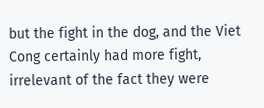but the fight in the dog, and the Viet Cong certainly had more fight, irrelevant of the fact they were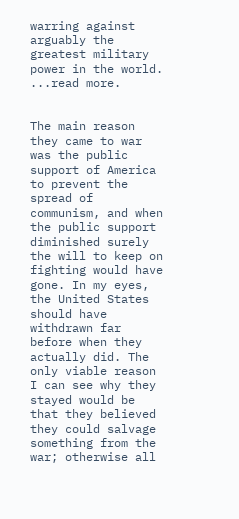warring against arguably the greatest military power in the world. ...read more.


The main reason they came to war was the public support of America to prevent the spread of communism, and when the public support diminished surely the will to keep on fighting would have gone. In my eyes, the United States should have withdrawn far before when they actually did. The only viable reason I can see why they stayed would be that they believed they could salvage something from the war; otherwise all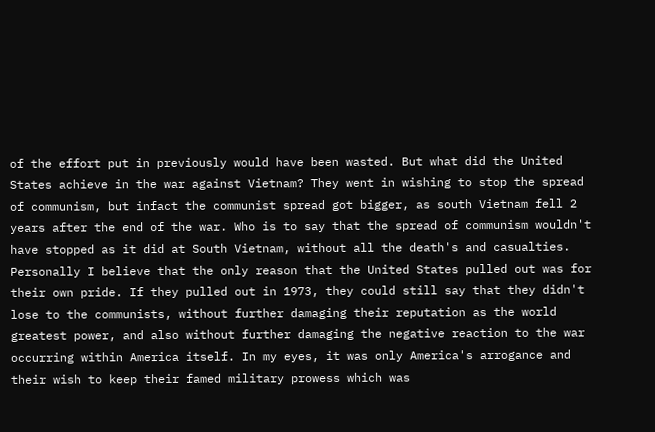of the effort put in previously would have been wasted. But what did the United States achieve in the war against Vietnam? They went in wishing to stop the spread of communism, but infact the communist spread got bigger, as south Vietnam fell 2 years after the end of the war. Who is to say that the spread of communism wouldn't have stopped as it did at South Vietnam, without all the death's and casualties. Personally I believe that the only reason that the United States pulled out was for their own pride. If they pulled out in 1973, they could still say that they didn't lose to the communists, without further damaging their reputation as the world greatest power, and also without further damaging the negative reaction to the war occurring within America itself. In my eyes, it was only America's arrogance and their wish to keep their famed military prowess which was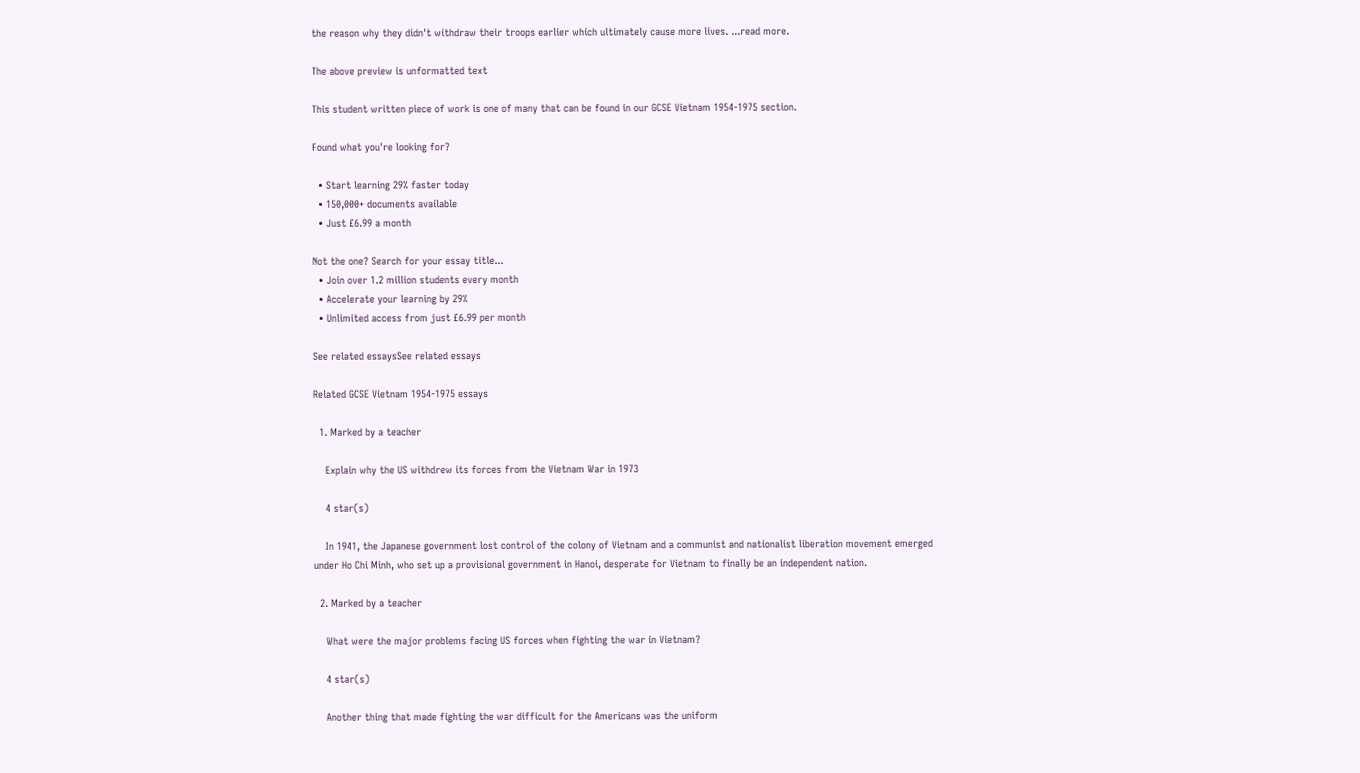the reason why they didn't withdraw their troops earlier which ultimately cause more lives. ...read more.

The above preview is unformatted text

This student written piece of work is one of many that can be found in our GCSE Vietnam 1954-1975 section.

Found what you're looking for?

  • Start learning 29% faster today
  • 150,000+ documents available
  • Just £6.99 a month

Not the one? Search for your essay title...
  • Join over 1.2 million students every month
  • Accelerate your learning by 29%
  • Unlimited access from just £6.99 per month

See related essaysSee related essays

Related GCSE Vietnam 1954-1975 essays

  1. Marked by a teacher

    Explain why the US withdrew its forces from the Vietnam War in 1973

    4 star(s)

    In 1941, the Japanese government lost control of the colony of Vietnam and a communist and nationalist liberation movement emerged under Ho Chi Minh, who set up a provisional government in Hanoi, desperate for Vietnam to finally be an independent nation.

  2. Marked by a teacher

    What were the major problems facing US forces when fighting the war in Vietnam?

    4 star(s)

    Another thing that made fighting the war difficult for the Americans was the uniform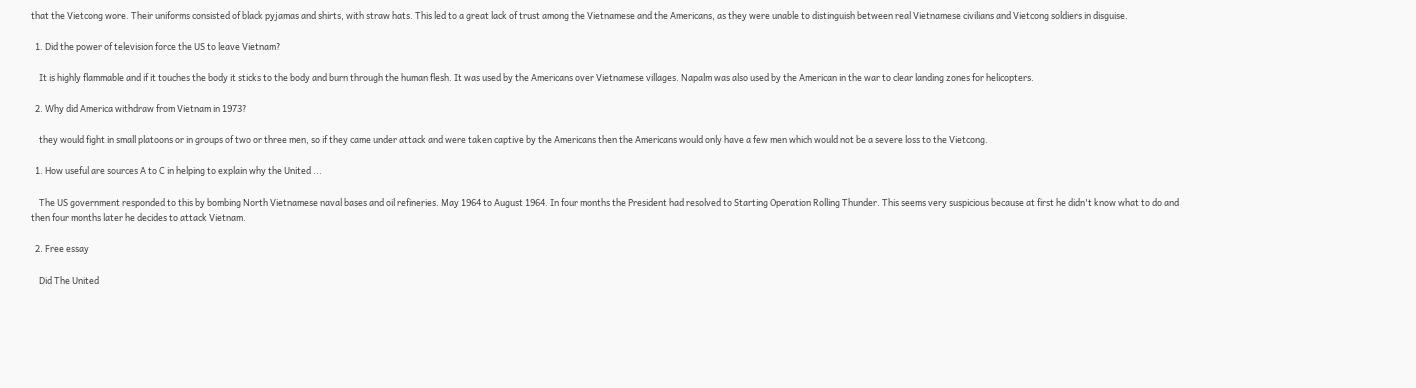that the Vietcong wore. Their uniforms consisted of black pyjamas and shirts, with straw hats. This led to a great lack of trust among the Vietnamese and the Americans, as they were unable to distinguish between real Vietnamese civilians and Vietcong soldiers in disguise.

  1. Did the power of television force the US to leave Vietnam?

    It is highly flammable and if it touches the body it sticks to the body and burn through the human flesh. It was used by the Americans over Vietnamese villages. Napalm was also used by the American in the war to clear landing zones for helicopters.

  2. Why did America withdraw from Vietnam in 1973?

    they would fight in small platoons or in groups of two or three men, so if they came under attack and were taken captive by the Americans then the Americans would only have a few men which would not be a severe loss to the Vietcong.

  1. How useful are sources A to C in helping to explain why the United ...

    The US government responded to this by bombing North Vietnamese naval bases and oil refineries. May 1964 to August 1964. In four months the President had resolved to Starting Operation Rolling Thunder. This seems very suspicious because at first he didn't know what to do and then four months later he decides to attack Vietnam.

  2. Free essay

    Did The United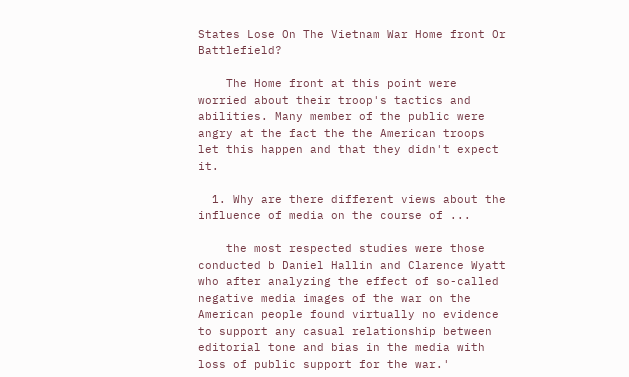States Lose On The Vietnam War Home front Or Battlefield?

    The Home front at this point were worried about their troop's tactics and abilities. Many member of the public were angry at the fact the the American troops let this happen and that they didn't expect it.

  1. Why are there different views about the influence of media on the course of ...

    the most respected studies were those conducted b Daniel Hallin and Clarence Wyatt who after analyzing the effect of so-called negative media images of the war on the American people found virtually no evidence to support any casual relationship between editorial tone and bias in the media with loss of public support for the war.'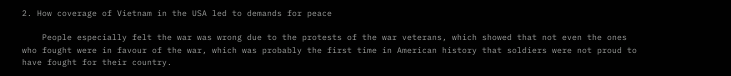2. How coverage of Vietnam in the USA led to demands for peace

    People especially felt the war was wrong due to the protests of the war veterans, which showed that not even the ones who fought were in favour of the war, which was probably the first time in American history that soldiers were not proud to have fought for their country.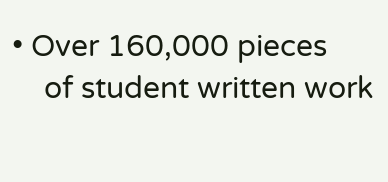• Over 160,000 pieces
    of student written work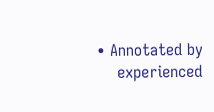• Annotated by
    experienced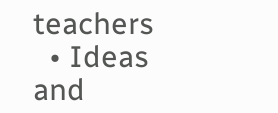teachers
  • Ideas and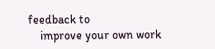feedback to
    improve your own work